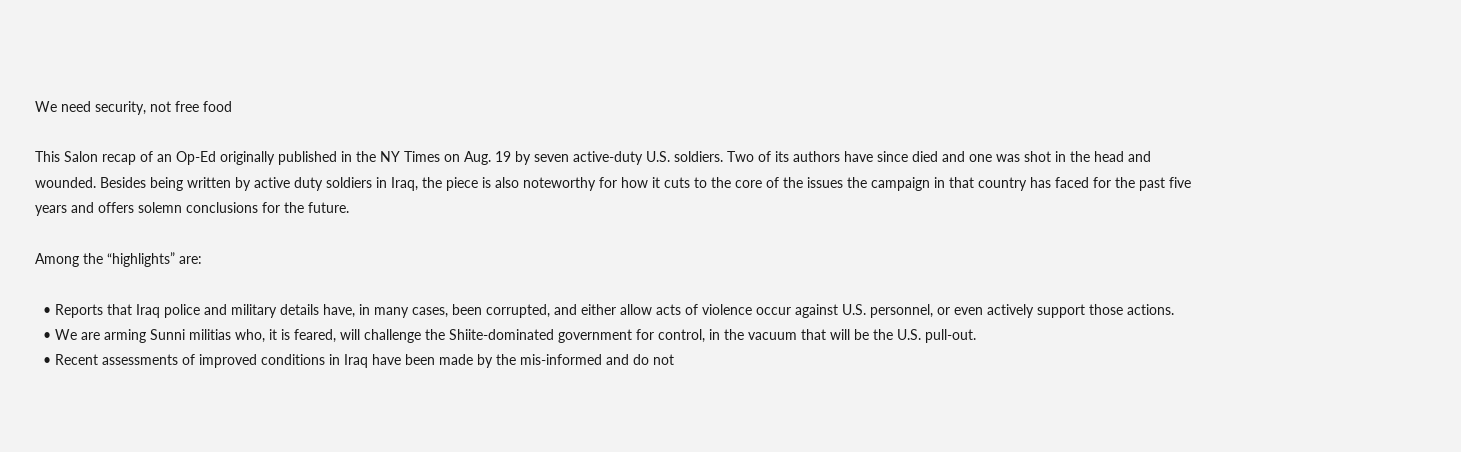We need security, not free food

This Salon recap of an Op-Ed originally published in the NY Times on Aug. 19 by seven active-duty U.S. soldiers. Two of its authors have since died and one was shot in the head and wounded. Besides being written by active duty soldiers in Iraq, the piece is also noteworthy for how it cuts to the core of the issues the campaign in that country has faced for the past five years and offers solemn conclusions for the future.

Among the “highlights” are:

  • Reports that Iraq police and military details have, in many cases, been corrupted, and either allow acts of violence occur against U.S. personnel, or even actively support those actions.
  • We are arming Sunni militias who, it is feared, will challenge the Shiite-dominated government for control, in the vacuum that will be the U.S. pull-out.
  • Recent assessments of improved conditions in Iraq have been made by the mis-informed and do not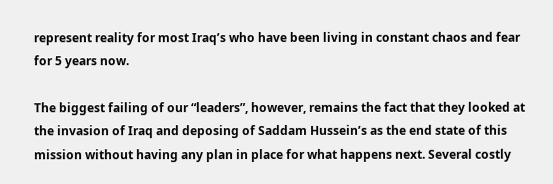represent reality for most Iraq’s who have been living in constant chaos and fear for 5 years now.

The biggest failing of our “leaders”, however, remains the fact that they looked at the invasion of Iraq and deposing of Saddam Hussein’s as the end state of this mission without having any plan in place for what happens next. Several costly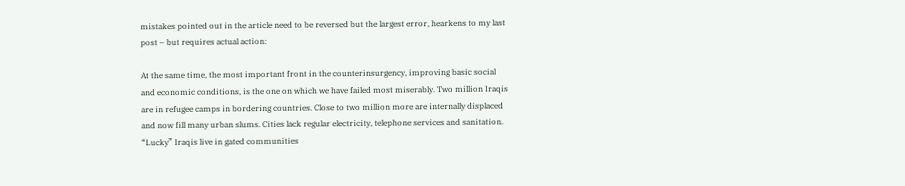mistakes pointed out in the article need to be reversed but the largest error, hearkens to my last post – but requires actual action:

At the same time, the most important front in the counterinsurgency, improving basic social and economic conditions, is the one on which we have failed most miserably. Two million Iraqis are in refugee camps in bordering countries. Close to two million more are internally displaced and now fill many urban slums. Cities lack regular electricity, telephone services and sanitation. “Lucky” Iraqis live in gated communities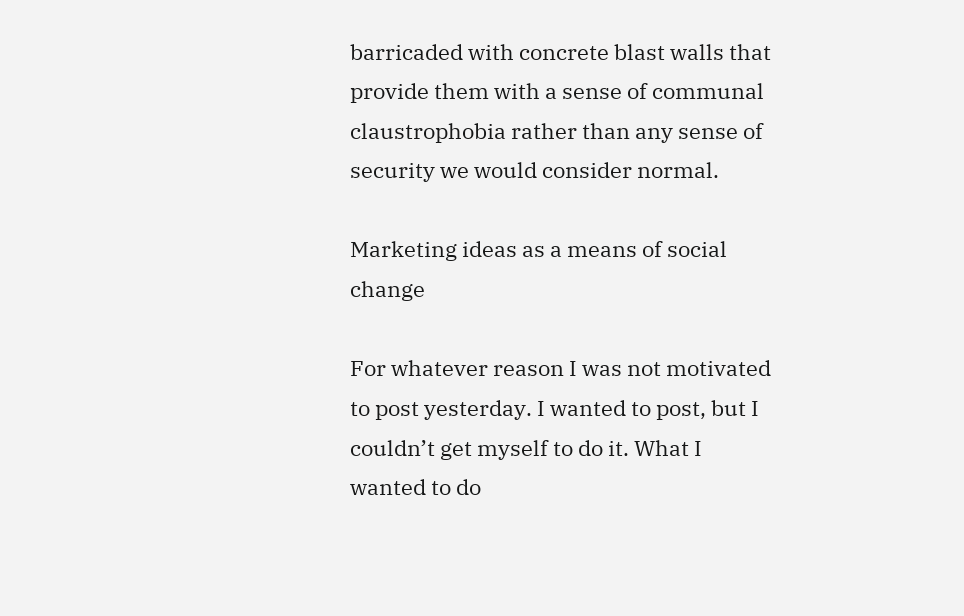barricaded with concrete blast walls that provide them with a sense of communal claustrophobia rather than any sense of security we would consider normal.

Marketing ideas as a means of social change

For whatever reason I was not motivated to post yesterday. I wanted to post, but I couldn’t get myself to do it. What I wanted to do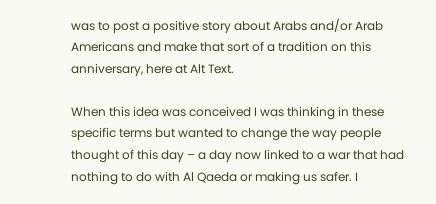was to post a positive story about Arabs and/or Arab Americans and make that sort of a tradition on this anniversary, here at Alt Text.

When this idea was conceived I was thinking in these specific terms but wanted to change the way people thought of this day – a day now linked to a war that had nothing to do with Al Qaeda or making us safer. I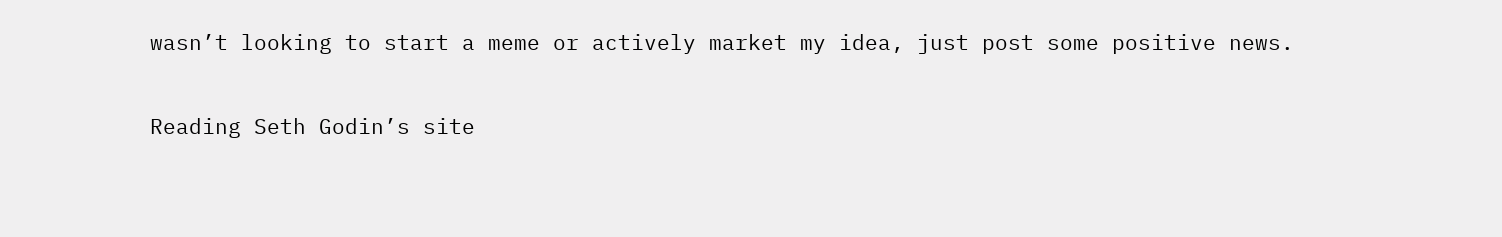wasn’t looking to start a meme or actively market my idea, just post some positive news.

Reading Seth Godin’s site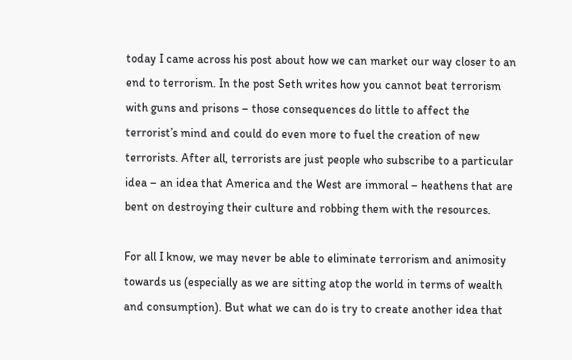today I came across his post about how we can market our way closer to an end to terrorism. In the post Seth writes how you cannot beat terrorism with guns and prisons – those consequences do little to affect the terrorist’s mind and could do even more to fuel the creation of new terrorists. After all, terrorists are just people who subscribe to a particular idea – an idea that America and the West are immoral – heathens that are bent on destroying their culture and robbing them with the resources.

For all I know, we may never be able to eliminate terrorism and animosity towards us (especially as we are sitting atop the world in terms of wealth and consumption). But what we can do is try to create another idea that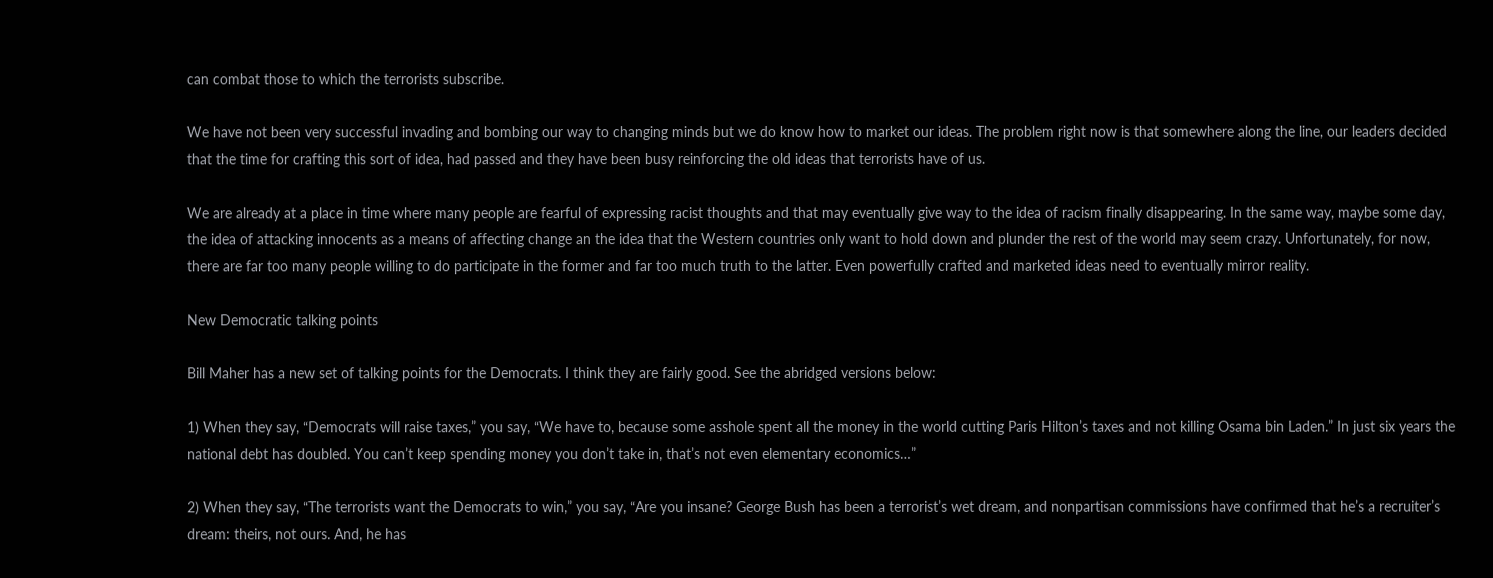can combat those to which the terrorists subscribe.

We have not been very successful invading and bombing our way to changing minds but we do know how to market our ideas. The problem right now is that somewhere along the line, our leaders decided that the time for crafting this sort of idea, had passed and they have been busy reinforcing the old ideas that terrorists have of us.

We are already at a place in time where many people are fearful of expressing racist thoughts and that may eventually give way to the idea of racism finally disappearing. In the same way, maybe some day, the idea of attacking innocents as a means of affecting change an the idea that the Western countries only want to hold down and plunder the rest of the world may seem crazy. Unfortunately, for now, there are far too many people willing to do participate in the former and far too much truth to the latter. Even powerfully crafted and marketed ideas need to eventually mirror reality.

New Democratic talking points

Bill Maher has a new set of talking points for the Democrats. I think they are fairly good. See the abridged versions below:

1) When they say, “Democrats will raise taxes,” you say, “We have to, because some asshole spent all the money in the world cutting Paris Hilton’s taxes and not killing Osama bin Laden.” In just six years the national debt has doubled. You can’t keep spending money you don’t take in, that’s not even elementary economics…”

2) When they say, “The terrorists want the Democrats to win,” you say, “Are you insane? George Bush has been a terrorist’s wet dream, and nonpartisan commissions have confirmed that he’s a recruiter’s dream: theirs, not ours. And, he has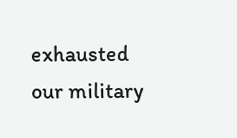exhausted our military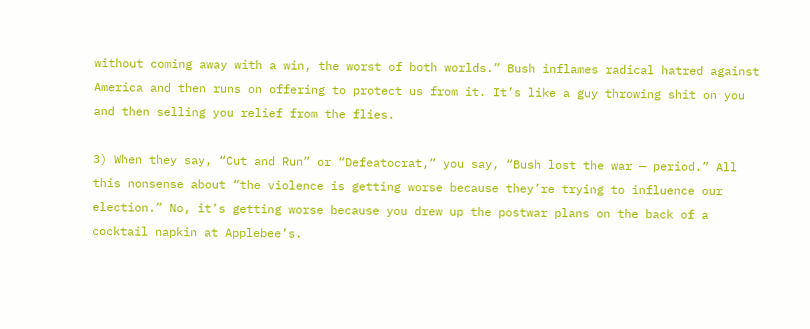without coming away with a win, the worst of both worlds.” Bush inflames radical hatred against America and then runs on offering to protect us from it. It’s like a guy throwing shit on you and then selling you relief from the flies.

3) When they say, “Cut and Run” or “Defeatocrat,” you say, “Bush lost the war — period.” All this nonsense about “the violence is getting worse because they’re trying to influence our election.” No, it’s getting worse because you drew up the postwar plans on the back of a cocktail napkin at Applebee’s.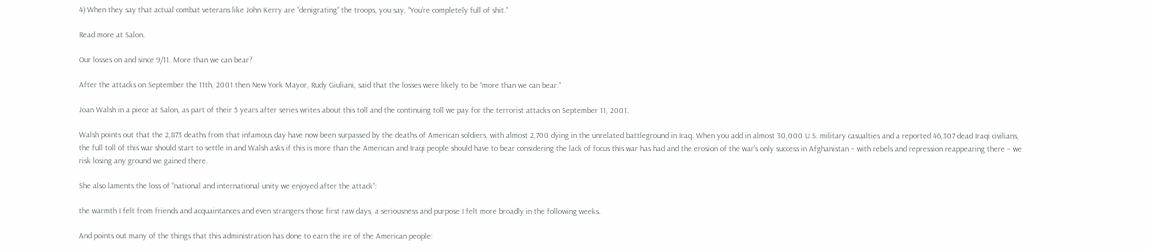4) When they say that actual combat veterans like John Kerry are “denigrating” the troops, you say, “You’re completely full of shit.”

Read more at Salon.

Our losses on and since 9/11. More than we can bear?

After the attacks on September the 11th, 2001 then New York Mayor, Rudy Giuliani, said that the losses were likely to be “more than we can bear.”

Joan Walsh in a piece at Salon, as part of their 5 years after series writes about this toll and the continuing toll we pay for the terrorist attacks on September 11, 2001.

Walsh points out that the 2,873 deaths from that infamous day have now been surpassed by the deaths of American soldiers, with almost 2,700 dying in the unrelated battleground in Iraq. When you add in almost 30,000 U.S. military casualties and a reported 46,307 dead Iraqi civilians, the full toll of this war should start to settle in and Walsh asks if this is more than the American and Iraqi people should have to bear considering the lack of focus this war has had and the erosion of the war’s only success in Afghanistan – with rebels and repression reappearing there – we risk losing any ground we gained there.

She also laments the loss of “national and international unity we enjoyed after the attack”:

the warmth I felt from friends and acquaintances and even strangers those first raw days, a seriousness and purpose I felt more broadly in the following weeks.

And points out many of the things that this administration has done to earn the ire of the American people: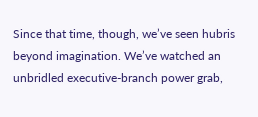Since that time, though, we’ve seen hubris beyond imagination. We’ve watched an unbridled executive-branch power grab,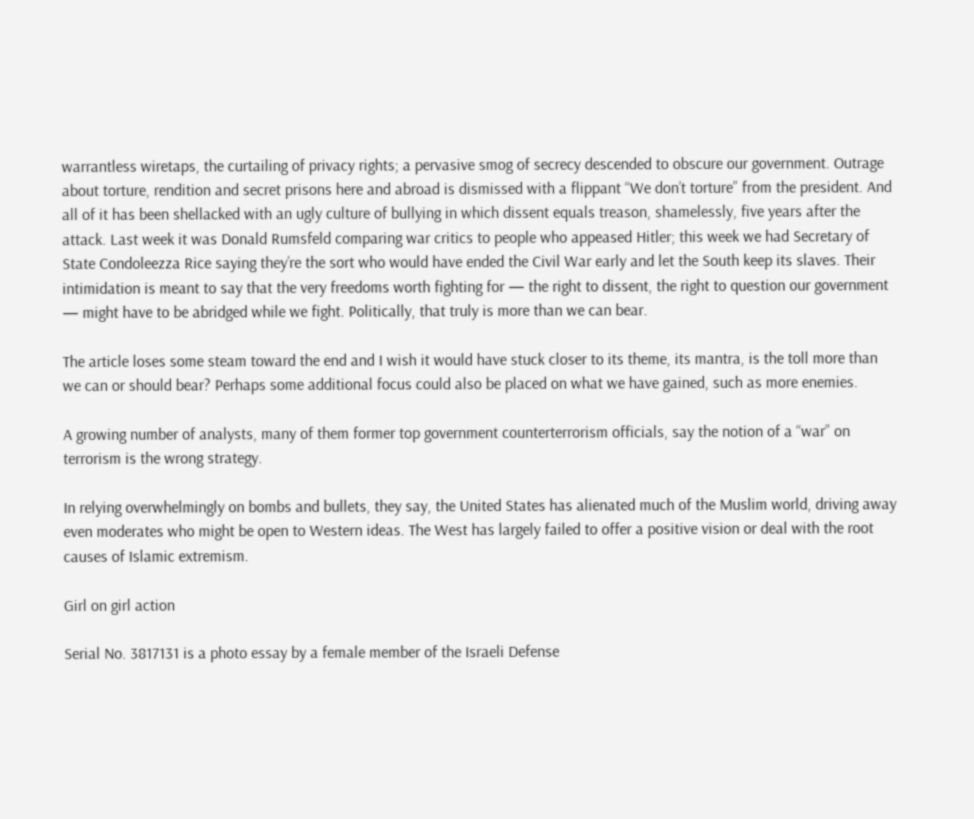warrantless wiretaps, the curtailing of privacy rights; a pervasive smog of secrecy descended to obscure our government. Outrage about torture, rendition and secret prisons here and abroad is dismissed with a flippant “We don’t torture” from the president. And all of it has been shellacked with an ugly culture of bullying in which dissent equals treason, shamelessly, five years after the attack. Last week it was Donald Rumsfeld comparing war critics to people who appeased Hitler; this week we had Secretary of State Condoleezza Rice saying they’re the sort who would have ended the Civil War early and let the South keep its slaves. Their intimidation is meant to say that the very freedoms worth fighting for — the right to dissent, the right to question our government — might have to be abridged while we fight. Politically, that truly is more than we can bear.

The article loses some steam toward the end and I wish it would have stuck closer to its theme, its mantra, is the toll more than we can or should bear? Perhaps some additional focus could also be placed on what we have gained, such as more enemies.

A growing number of analysts, many of them former top government counterterrorism officials, say the notion of a “war” on terrorism is the wrong strategy.

In relying overwhelmingly on bombs and bullets, they say, the United States has alienated much of the Muslim world, driving away even moderates who might be open to Western ideas. The West has largely failed to offer a positive vision or deal with the root causes of Islamic extremism.

Girl on girl action

Serial No. 3817131 is a photo essay by a female member of the Israeli Defense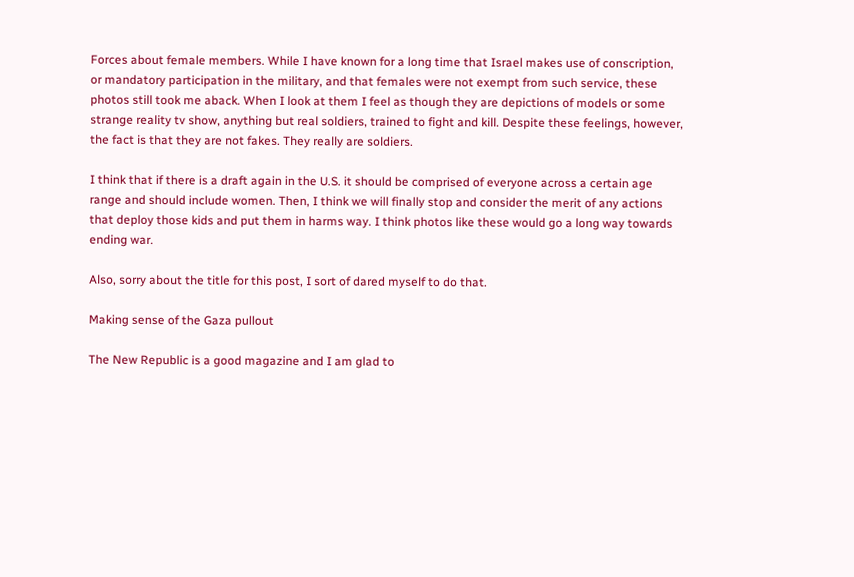Forces about female members. While I have known for a long time that Israel makes use of conscription, or mandatory participation in the military, and that females were not exempt from such service, these photos still took me aback. When I look at them I feel as though they are depictions of models or some strange reality tv show, anything but real soldiers, trained to fight and kill. Despite these feelings, however, the fact is that they are not fakes. They really are soldiers.

I think that if there is a draft again in the U.S. it should be comprised of everyone across a certain age range and should include women. Then, I think we will finally stop and consider the merit of any actions that deploy those kids and put them in harms way. I think photos like these would go a long way towards ending war.

Also, sorry about the title for this post, I sort of dared myself to do that.

Making sense of the Gaza pullout

The New Republic is a good magazine and I am glad to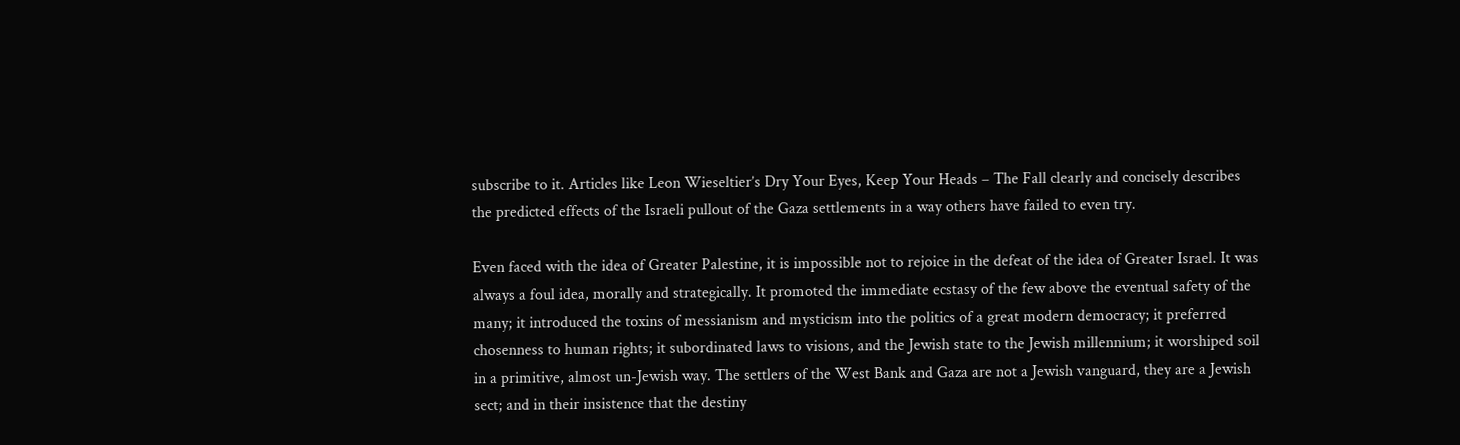subscribe to it. Articles like Leon Wieseltier’s Dry Your Eyes, Keep Your Heads – The Fall clearly and concisely describes the predicted effects of the Israeli pullout of the Gaza settlements in a way others have failed to even try.

Even faced with the idea of Greater Palestine, it is impossible not to rejoice in the defeat of the idea of Greater Israel. It was always a foul idea, morally and strategically. It promoted the immediate ecstasy of the few above the eventual safety of the many; it introduced the toxins of messianism and mysticism into the politics of a great modern democracy; it preferred chosenness to human rights; it subordinated laws to visions, and the Jewish state to the Jewish millennium; it worshiped soil in a primitive, almost un-Jewish way. The settlers of the West Bank and Gaza are not a Jewish vanguard, they are a Jewish sect; and in their insistence that the destiny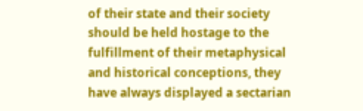of their state and their society should be held hostage to the fulfillment of their metaphysical and historical conceptions, they have always displayed a sectarian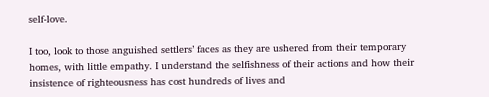self-love.

I too, look to those anguished settlers’ faces as they are ushered from their temporary homes, with little empathy. I understand the selfishness of their actions and how their insistence of righteousness has cost hundreds of lives and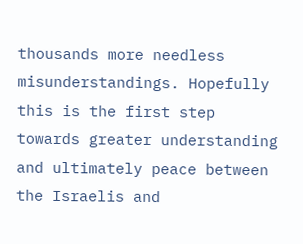thousands more needless misunderstandings. Hopefully this is the first step towards greater understanding and ultimately peace between the Israelis and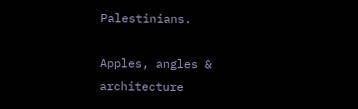Palestinians.

Apples, angles & architecture